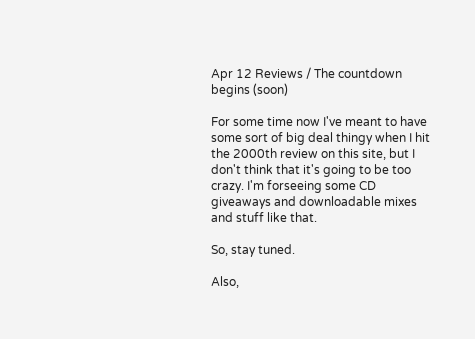Apr 12 Reviews / The countdown begins (soon)

For some time now I've meant to have some sort of big deal thingy when I hit the 2000th review on this site, but I don't think that it's going to be too crazy. I'm forseeing some CD giveaways and downloadable mixes and stuff like that.

So, stay tuned.

Also,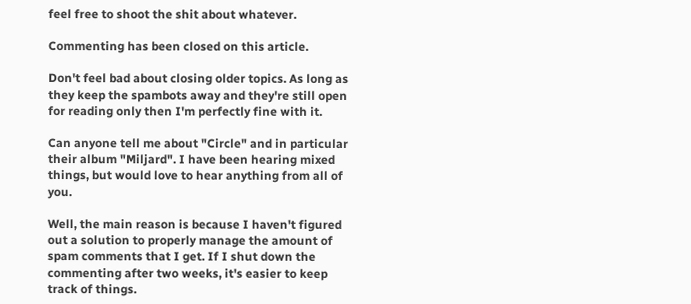feel free to shoot the shit about whatever.

Commenting has been closed on this article.

Don't feel bad about closing older topics. As long as they keep the spambots away and they're still open for reading only then I'm perfectly fine with it.

Can anyone tell me about "Circle" and in particular their album "Miljard". I have been hearing mixed things, but would love to hear anything from all of you.

Well, the main reason is because I haven't figured out a solution to properly manage the amount of spam comments that I get. If I shut down the commenting after two weeks, it's easier to keep track of things.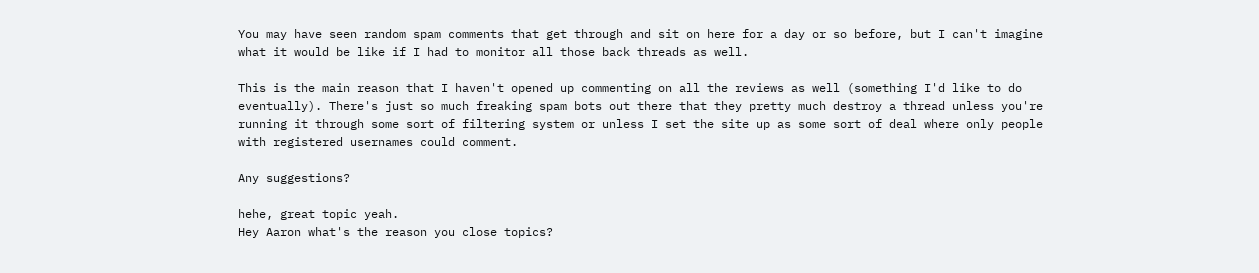You may have seen random spam comments that get through and sit on here for a day or so before, but I can't imagine what it would be like if I had to monitor all those back threads as well.

This is the main reason that I haven't opened up commenting on all the reviews as well (something I'd like to do eventually). There's just so much freaking spam bots out there that they pretty much destroy a thread unless you're running it through some sort of filtering system or unless I set the site up as some sort of deal where only people with registered usernames could comment.

Any suggestions?

hehe, great topic yeah.
Hey Aaron what's the reason you close topics?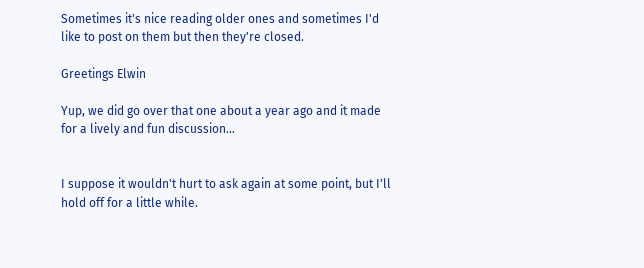Sometimes it's nice reading older ones and sometimes I'd like to post on them but then they're closed.

Greetings Elwin

Yup, we did go over that one about a year ago and it made for a lively and fun discussion...


I suppose it wouldn't hurt to ask again at some point, but I'll hold off for a little while.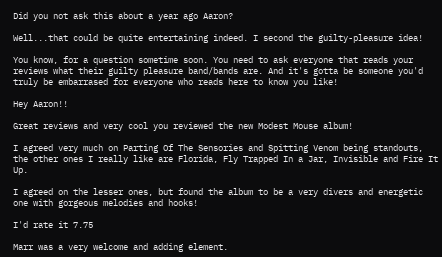Did you not ask this about a year ago Aaron?

Well...that could be quite entertaining indeed. I second the guilty-pleasure idea!

You know, for a question sometime soon. You need to ask everyone that reads your reviews what their guilty pleasure band/bands are. And it's gotta be someone you'd truly be embarrased for everyone who reads here to know you like!

Hey Aaron!!

Great reviews and very cool you reviewed the new Modest Mouse album!

I agreed very much on Parting Of The Sensories and Spitting Venom being standouts, the other ones I really like are Florida, Fly Trapped In a Jar, Invisible and Fire It Up.

I agreed on the lesser ones, but found the album to be a very divers and energetic one with gorgeous melodies and hooks!

I'd rate it 7.75

Marr was a very welcome and adding element.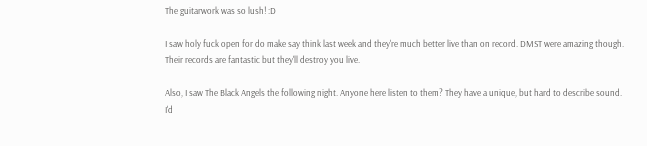The guitarwork was so lush! :D

I saw holy fuck open for do make say think last week and they're much better live than on record. DMST were amazing though. Their records are fantastic but they'll destroy you live.

Also, I saw The Black Angels the following night. Anyone here listen to them? They have a unique, but hard to describe sound. I'd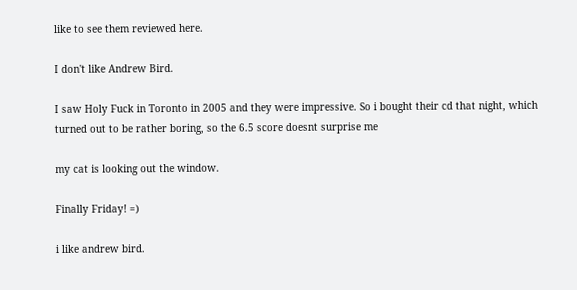like to see them reviewed here.

I don't like Andrew Bird.

I saw Holy Fuck in Toronto in 2005 and they were impressive. So i bought their cd that night, which turned out to be rather boring, so the 6.5 score doesnt surprise me

my cat is looking out the window.

Finally Friday! =)

i like andrew bird.